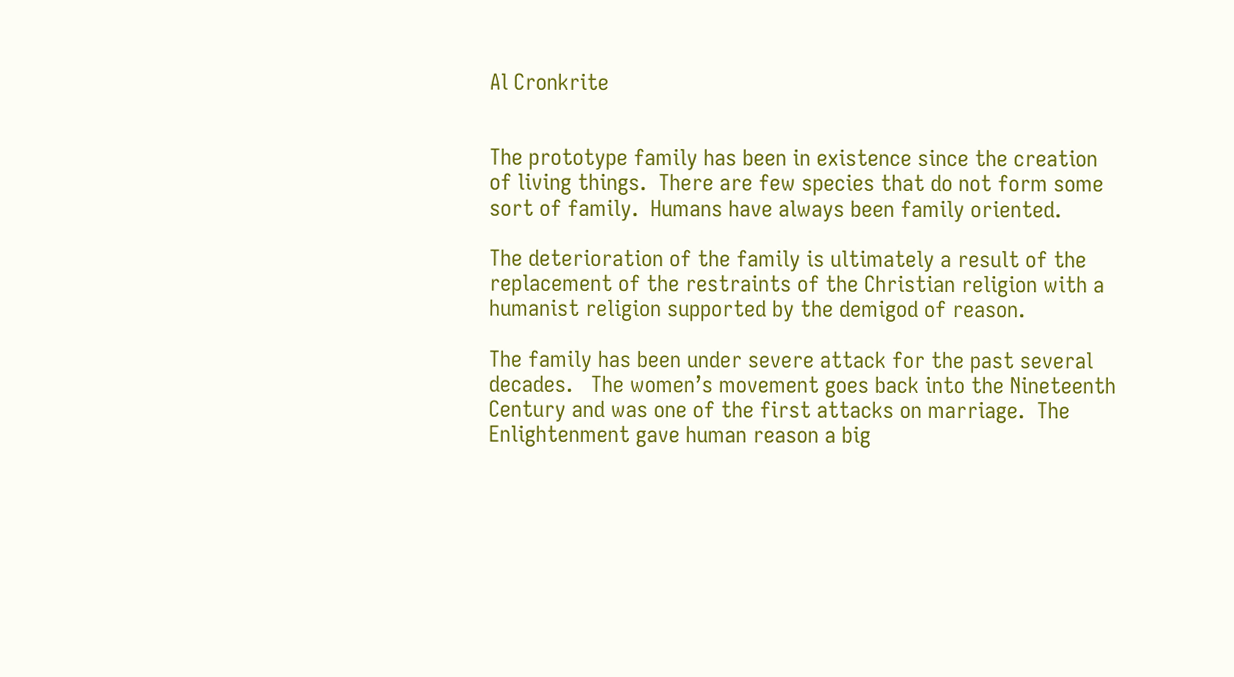Al Cronkrite


The prototype family has been in existence since the creation of living things.  There are few species that do not form some sort of family.  Humans have always been family oriented.

The deterioration of the family is ultimately a result of the replacement of the restraints of the Christian religion with a humanist religion supported by the demigod of reason.

The family has been under severe attack for the past several decades.   The women’s movement goes back into the Nineteenth Century and was one of the first attacks on marriage.  The Enlightenment gave human reason a big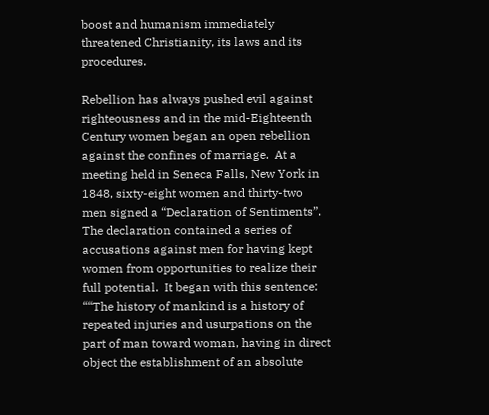boost and humanism immediately threatened Christianity, its laws and its procedures.

Rebellion has always pushed evil against righteousness and in the mid-Eighteenth Century women began an open rebellion against the confines of marriage.  At a meeting held in Seneca Falls, New York in 1848, sixty-eight women and thirty-two men signed a “Declaration of Sentiments”.  The declaration contained a series of accusations against men for having kept women from opportunities to realize their full potential.  It began with this sentence: ““The history of mankind is a history of repeated injuries and usurpations on the part of man toward woman, having in direct object the establishment of an absolute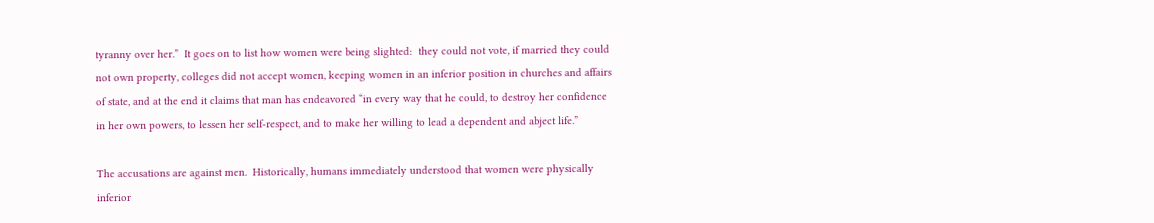tyranny over her.”  It goes on to list how women were being slighted:  they could not vote, if married they could not own property, colleges did not accept women, keeping women in an inferior position in churches and affairs of state, and at the end it claims that man has endeavored “in every way that he could, to destroy her confidence in her own powers, to lessen her self-respect, and to make her willing to lead a dependent and abject life.”

The accusations are against men.  Historically, humans immediately understood that women were physically inferior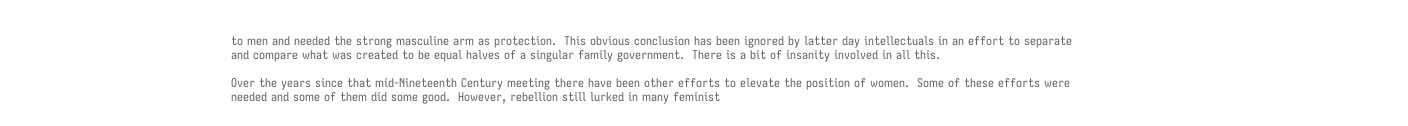to men and needed the strong masculine arm as protection.  This obvious conclusion has been ignored by latter day intellectuals in an effort to separate and compare what was created to be equal halves of a singular family government.  There is a bit of insanity involved in all this.

Over the years since that mid-Nineteenth Century meeting there have been other efforts to elevate the position of women.  Some of these efforts were needed and some of them did some good.  However, rebellion still lurked in many feminist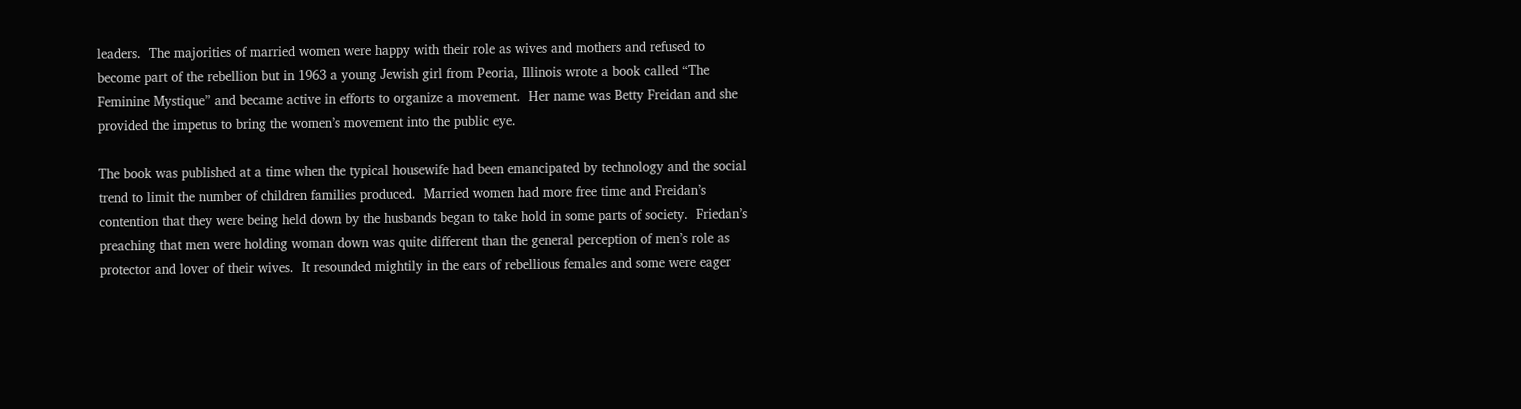leaders.  The majorities of married women were happy with their role as wives and mothers and refused to become part of the rebellion but in 1963 a young Jewish girl from Peoria, Illinois wrote a book called “The Feminine Mystique” and became active in efforts to organize a movement.  Her name was Betty Freidan and she provided the impetus to bring the women’s movement into the public eye.

The book was published at a time when the typical housewife had been emancipated by technology and the social trend to limit the number of children families produced.  Married women had more free time and Freidan’s contention that they were being held down by the husbands began to take hold in some parts of society.  Friedan’s preaching that men were holding woman down was quite different than the general perception of men’s role as protector and lover of their wives.  It resounded mightily in the ears of rebellious females and some were eager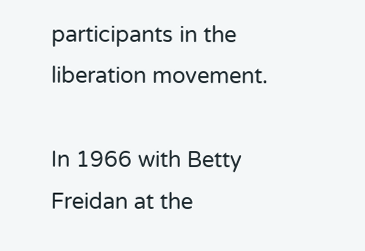participants in the liberation movement.

In 1966 with Betty Freidan at the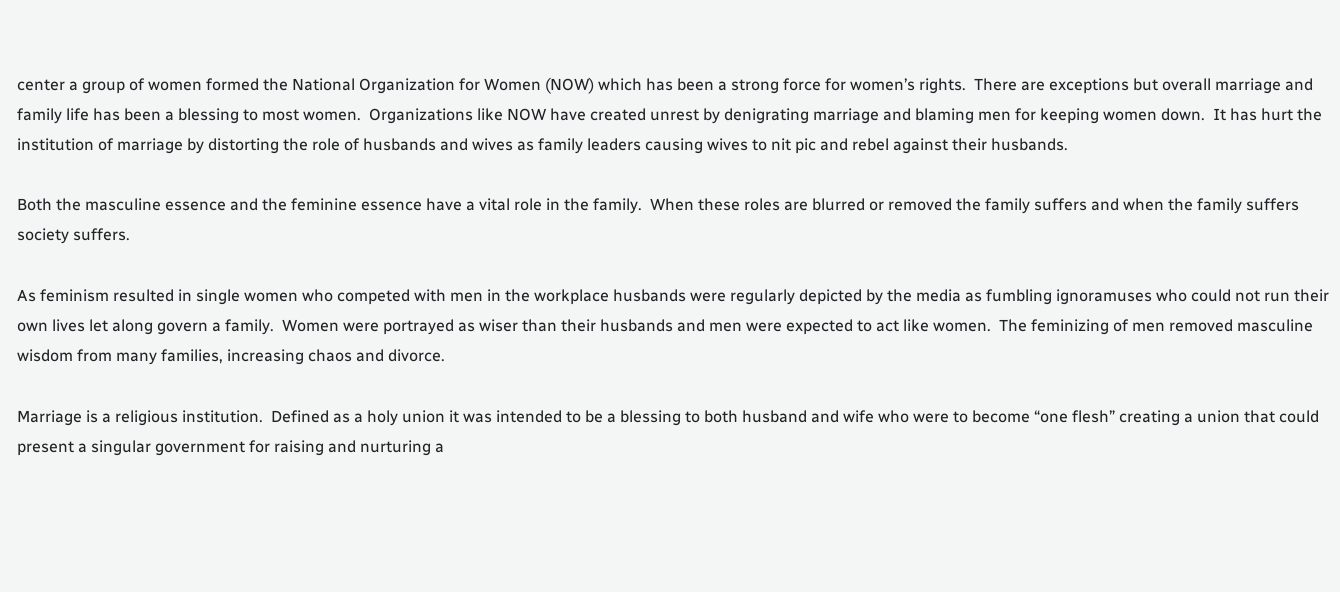center a group of women formed the National Organization for Women (NOW) which has been a strong force for women’s rights.  There are exceptions but overall marriage and family life has been a blessing to most women.  Organizations like NOW have created unrest by denigrating marriage and blaming men for keeping women down.  It has hurt the institution of marriage by distorting the role of husbands and wives as family leaders causing wives to nit pic and rebel against their husbands.

Both the masculine essence and the feminine essence have a vital role in the family.  When these roles are blurred or removed the family suffers and when the family suffers society suffers.

As feminism resulted in single women who competed with men in the workplace husbands were regularly depicted by the media as fumbling ignoramuses who could not run their own lives let along govern a family.  Women were portrayed as wiser than their husbands and men were expected to act like women.  The feminizing of men removed masculine wisdom from many families, increasing chaos and divorce.

Marriage is a religious institution.  Defined as a holy union it was intended to be a blessing to both husband and wife who were to become “one flesh” creating a union that could present a singular government for raising and nurturing a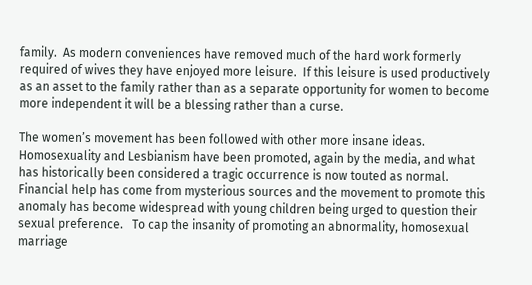family.  As modern conveniences have removed much of the hard work formerly required of wives they have enjoyed more leisure.  If this leisure is used productively as an asset to the family rather than as a separate opportunity for women to become more independent it will be a blessing rather than a curse.

The women’s movement has been followed with other more insane ideas.  Homosexuality and Lesbianism have been promoted, again by the media, and what has historically been considered a tragic occurrence is now touted as normal.  Financial help has come from mysterious sources and the movement to promote this anomaly has become widespread with young children being urged to question their sexual preference.   To cap the insanity of promoting an abnormality, homosexual marriage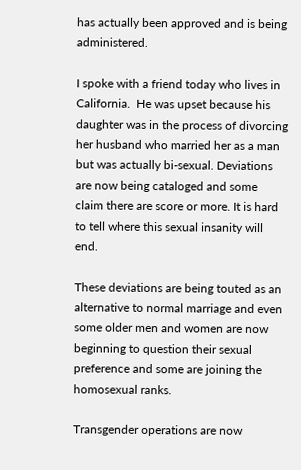has actually been approved and is being administered.

I spoke with a friend today who lives in California.  He was upset because his daughter was in the process of divorcing her husband who married her as a man but was actually bi-sexual. Deviations are now being cataloged and some claim there are score or more. It is hard to tell where this sexual insanity will end.

These deviations are being touted as an alternative to normal marriage and even some older men and women are now beginning to question their sexual preference and some are joining the homosexual ranks.

Transgender operations are now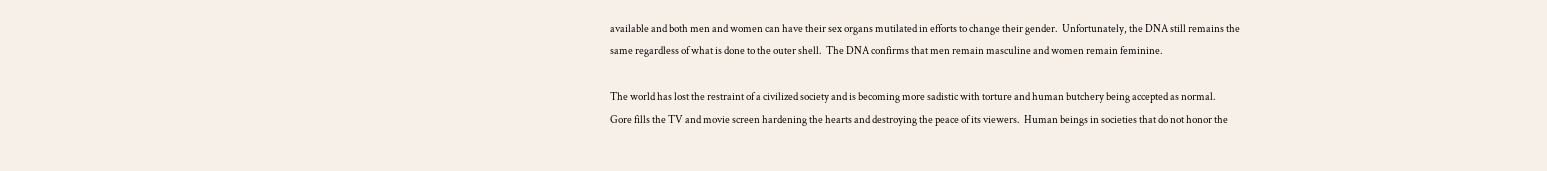available and both men and women can have their sex organs mutilated in efforts to change their gender.  Unfortunately, the DNA still remains the same regardless of what is done to the outer shell.  The DNA confirms that men remain masculine and women remain feminine.

The world has lost the restraint of a civilized society and is becoming more sadistic with torture and human butchery being accepted as normal.   Gore fills the TV and movie screen hardening the hearts and destroying the peace of its viewers.  Human beings in societies that do not honor the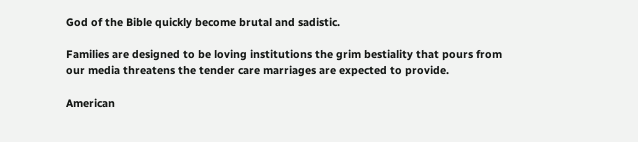God of the Bible quickly become brutal and sadistic.

Families are designed to be loving institutions the grim bestiality that pours from our media threatens the tender care marriages are expected to provide.

American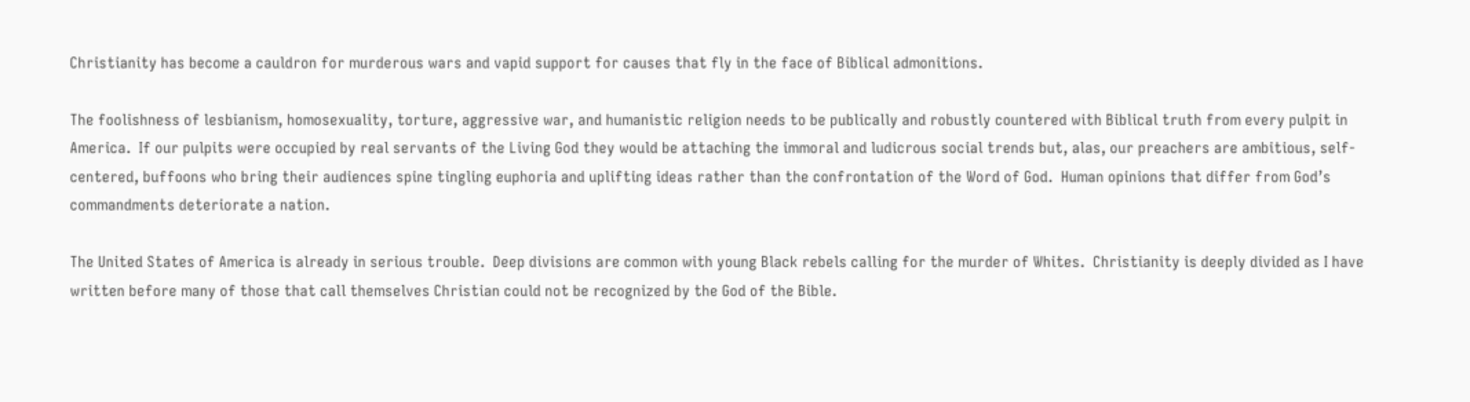Christianity has become a cauldron for murderous wars and vapid support for causes that fly in the face of Biblical admonitions.

The foolishness of lesbianism, homosexuality, torture, aggressive war, and humanistic religion needs to be publically and robustly countered with Biblical truth from every pulpit in America.  If our pulpits were occupied by real servants of the Living God they would be attaching the immoral and ludicrous social trends but, alas, our preachers are ambitious, self-centered, buffoons who bring their audiences spine tingling euphoria and uplifting ideas rather than the confrontation of the Word of God.  Human opinions that differ from God’s commandments deteriorate a nation.

The United States of America is already in serious trouble.  Deep divisions are common with young Black rebels calling for the murder of Whites.  Christianity is deeply divided as I have written before many of those that call themselves Christian could not be recognized by the God of the Bible.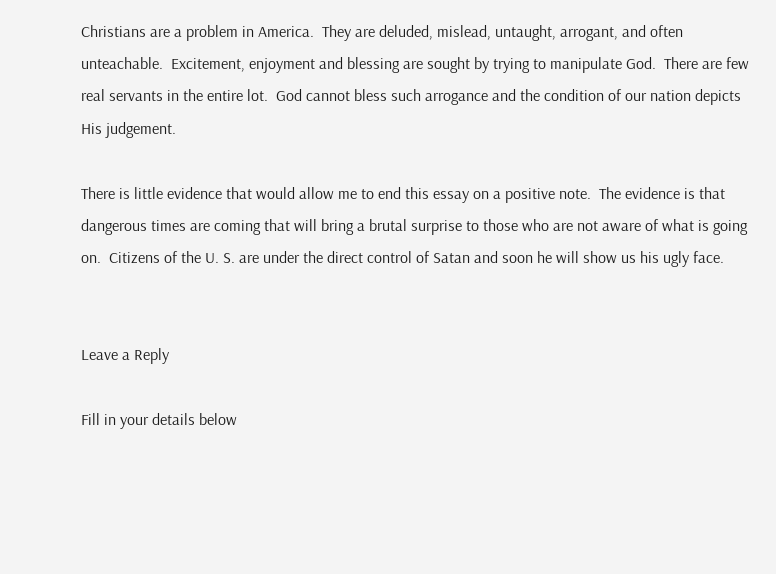Christians are a problem in America.  They are deluded, mislead, untaught, arrogant, and often unteachable.  Excitement, enjoyment and blessing are sought by trying to manipulate God.  There are few real servants in the entire lot.  God cannot bless such arrogance and the condition of our nation depicts His judgement.

There is little evidence that would allow me to end this essay on a positive note.  The evidence is that dangerous times are coming that will bring a brutal surprise to those who are not aware of what is going on.  Citizens of the U. S. are under the direct control of Satan and soon he will show us his ugly face.


Leave a Reply

Fill in your details below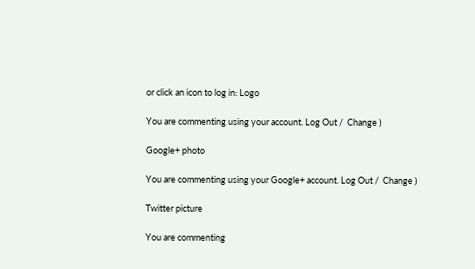or click an icon to log in: Logo

You are commenting using your account. Log Out /  Change )

Google+ photo

You are commenting using your Google+ account. Log Out /  Change )

Twitter picture

You are commenting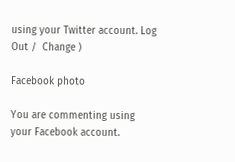using your Twitter account. Log Out /  Change )

Facebook photo

You are commenting using your Facebook account.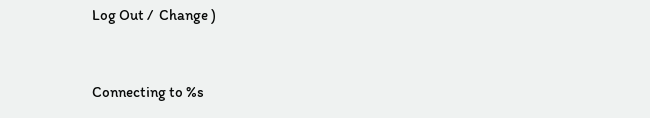Log Out /  Change )


Connecting to %s